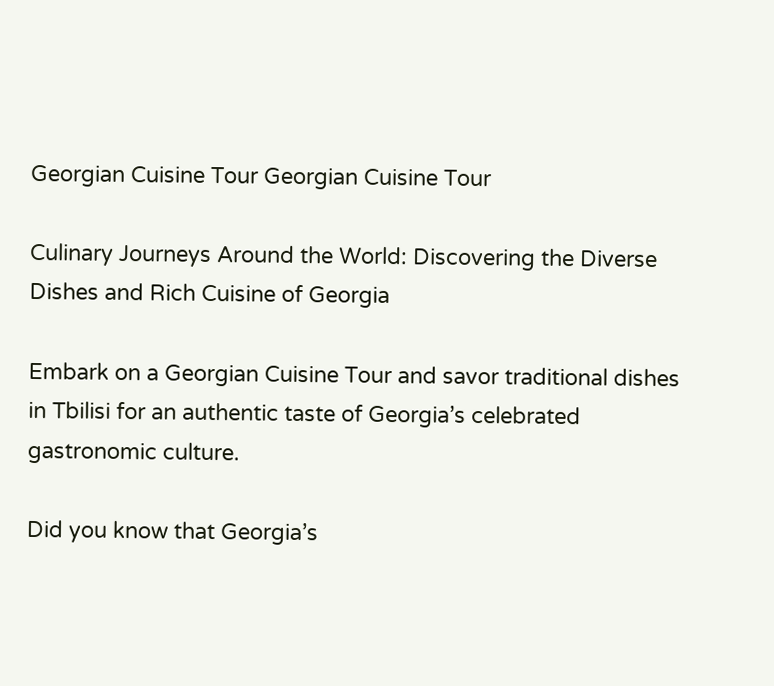Georgian Cuisine Tour Georgian Cuisine Tour

Culinary Journeys Around the World: Discovering the Diverse Dishes and Rich Cuisine of Georgia

Embark on a Georgian Cuisine Tour and savor traditional dishes in Tbilisi for an authentic taste of Georgia’s celebrated gastronomic culture.

Did you know that Georgia’s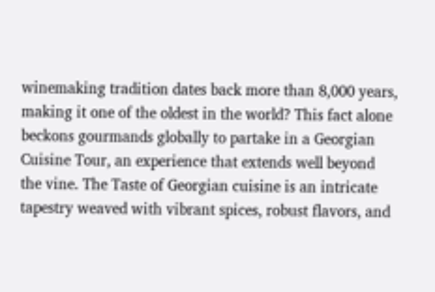winemaking tradition dates back more than 8,000 years, making it one of the oldest in the world? This fact alone beckons gourmands globally to partake in a Georgian Cuisine Tour, an experience that extends well beyond the vine. The Taste of Georgian cuisine is an intricate tapestry weaved with vibrant spices, robust flavors, and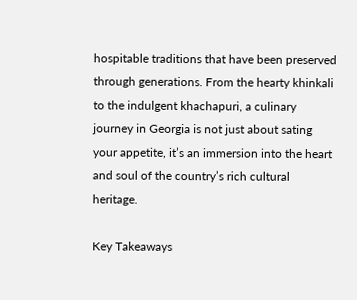hospitable traditions that have been preserved through generations. From the hearty khinkali to the indulgent khachapuri, a culinary journey in Georgia is not just about sating your appetite, it’s an immersion into the heart and soul of the country’s rich cultural heritage.

Key Takeaways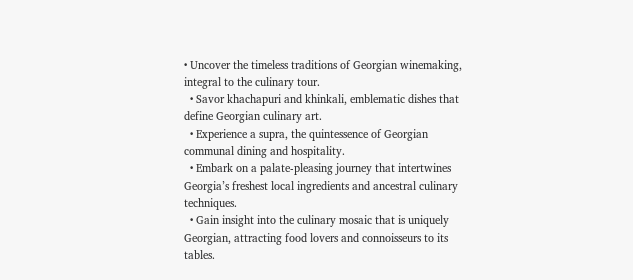• Uncover the timeless traditions of Georgian winemaking, integral to the culinary tour.
  • Savor khachapuri and khinkali, emblematic dishes that define Georgian culinary art.
  • Experience a supra, the quintessence of Georgian communal dining and hospitality.
  • Embark on a palate-pleasing journey that intertwines Georgia’s freshest local ingredients and ancestral culinary techniques.
  • Gain insight into the culinary mosaic that is uniquely Georgian, attracting food lovers and connoisseurs to its tables.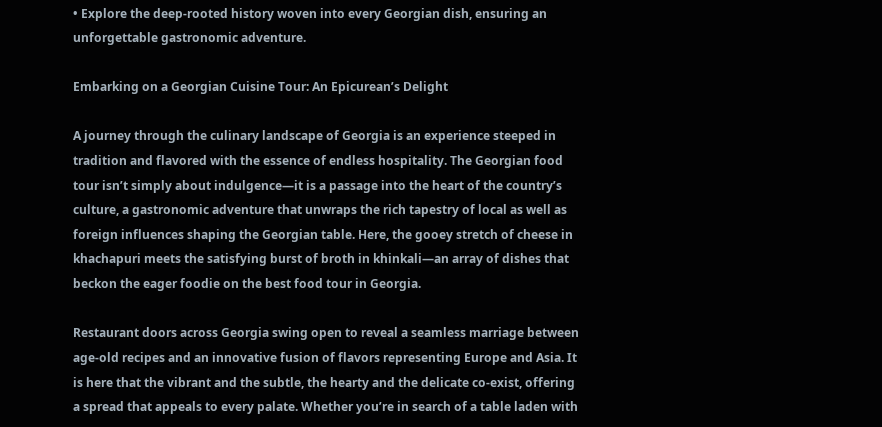• Explore the deep-rooted history woven into every Georgian dish, ensuring an unforgettable gastronomic adventure.

Embarking on a Georgian Cuisine Tour: An Epicurean’s Delight

A journey through the culinary landscape of Georgia is an experience steeped in tradition and flavored with the essence of endless hospitality. The Georgian food tour isn’t simply about indulgence—it is a passage into the heart of the country’s culture, a gastronomic adventure that unwraps the rich tapestry of local as well as foreign influences shaping the Georgian table. Here, the gooey stretch of cheese in khachapuri meets the satisfying burst of broth in khinkali—an array of dishes that beckon the eager foodie on the best food tour in Georgia.

Restaurant doors across Georgia swing open to reveal a seamless marriage between age-old recipes and an innovative fusion of flavors representing Europe and Asia. It is here that the vibrant and the subtle, the hearty and the delicate co-exist, offering a spread that appeals to every palate. Whether you’re in search of a table laden with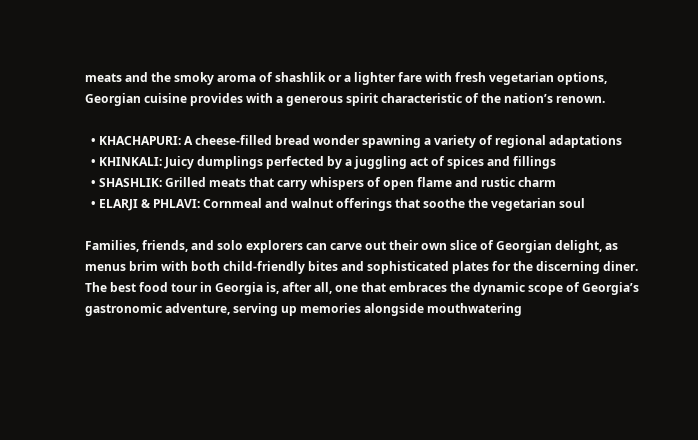meats and the smoky aroma of shashlik or a lighter fare with fresh vegetarian options, Georgian cuisine provides with a generous spirit characteristic of the nation’s renown.

  • KHACHAPURI: A cheese-filled bread wonder spawning a variety of regional adaptations
  • KHINKALI: Juicy dumplings perfected by a juggling act of spices and fillings
  • SHASHLIK: Grilled meats that carry whispers of open flame and rustic charm
  • ELARJI & PHLAVI: Cornmeal and walnut offerings that soothe the vegetarian soul

Families, friends, and solo explorers can carve out their own slice of Georgian delight, as menus brim with both child-friendly bites and sophisticated plates for the discerning diner. The best food tour in Georgia is, after all, one that embraces the dynamic scope of Georgia’s gastronomic adventure, serving up memories alongside mouthwatering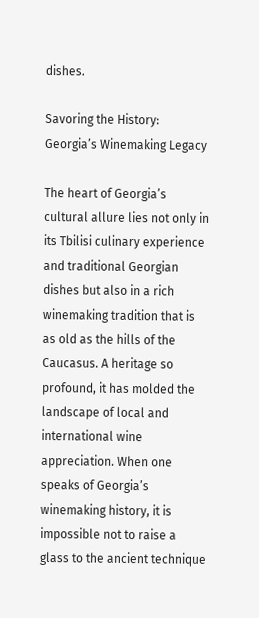dishes.

Savoring the History: Georgia’s Winemaking Legacy

The heart of Georgia’s cultural allure lies not only in its Tbilisi culinary experience and traditional Georgian dishes but also in a rich winemaking tradition that is as old as the hills of the Caucasus. A heritage so profound, it has molded the landscape of local and international wine appreciation. When one speaks of Georgia’s winemaking history, it is impossible not to raise a glass to the ancient technique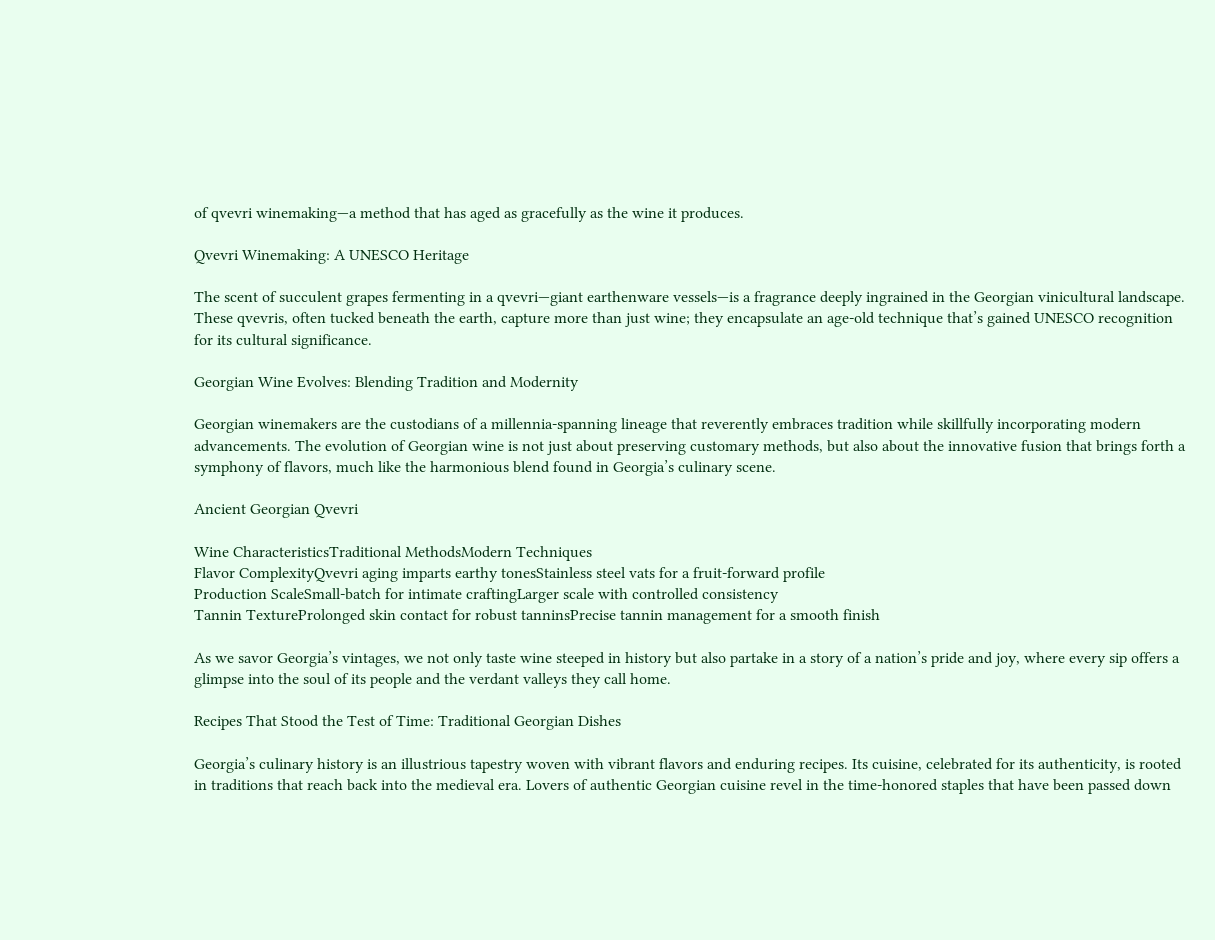of qvevri winemaking—a method that has aged as gracefully as the wine it produces.

Qvevri Winemaking: A UNESCO Heritage

The scent of succulent grapes fermenting in a qvevri—giant earthenware vessels—is a fragrance deeply ingrained in the Georgian vinicultural landscape. These qvevris, often tucked beneath the earth, capture more than just wine; they encapsulate an age-old technique that’s gained UNESCO recognition for its cultural significance.

Georgian Wine Evolves: Blending Tradition and Modernity

Georgian winemakers are the custodians of a millennia-spanning lineage that reverently embraces tradition while skillfully incorporating modern advancements. The evolution of Georgian wine is not just about preserving customary methods, but also about the innovative fusion that brings forth a symphony of flavors, much like the harmonious blend found in Georgia’s culinary scene.

Ancient Georgian Qvevri

Wine CharacteristicsTraditional MethodsModern Techniques
Flavor ComplexityQvevri aging imparts earthy tonesStainless steel vats for a fruit-forward profile
Production ScaleSmall-batch for intimate craftingLarger scale with controlled consistency
Tannin TextureProlonged skin contact for robust tanninsPrecise tannin management for a smooth finish

As we savor Georgia’s vintages, we not only taste wine steeped in history but also partake in a story of a nation’s pride and joy, where every sip offers a glimpse into the soul of its people and the verdant valleys they call home.

Recipes That Stood the Test of Time: Traditional Georgian Dishes

Georgia’s culinary history is an illustrious tapestry woven with vibrant flavors and enduring recipes. Its cuisine, celebrated for its authenticity, is rooted in traditions that reach back into the medieval era. Lovers of authentic Georgian cuisine revel in the time-honored staples that have been passed down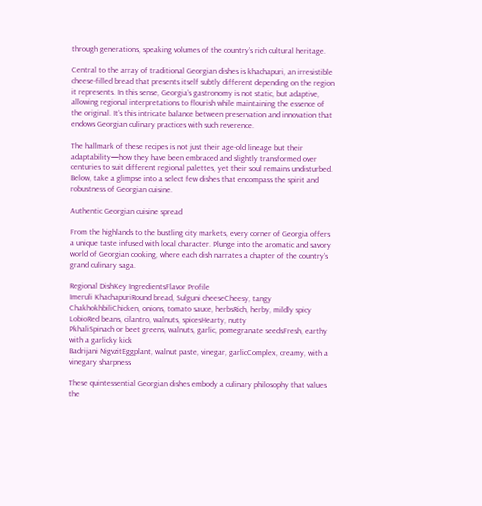through generations, speaking volumes of the country’s rich cultural heritage.

Central to the array of traditional Georgian dishes is khachapuri, an irresistible cheese-filled bread that presents itself subtly different depending on the region it represents. In this sense, Georgia’s gastronomy is not static, but adaptive, allowing regional interpretations to flourish while maintaining the essence of the original. It’s this intricate balance between preservation and innovation that endows Georgian culinary practices with such reverence.

The hallmark of these recipes is not just their age-old lineage but their adaptability—how they have been embraced and slightly transformed over centuries to suit different regional palettes, yet their soul remains undisturbed. Below, take a glimpse into a select few dishes that encompass the spirit and robustness of Georgian cuisine.

Authentic Georgian cuisine spread

From the highlands to the bustling city markets, every corner of Georgia offers a unique taste infused with local character. Plunge into the aromatic and savory world of Georgian cooking, where each dish narrates a chapter of the country’s grand culinary saga.

Regional DishKey IngredientsFlavor Profile
Imeruli KhachapuriRound bread, Sulguni cheeseCheesy, tangy
ChakhokhbiliChicken, onions, tomato sauce, herbsRich, herby, mildly spicy
LobioRed beans, cilantro, walnuts, spicesHearty, nutty
PkhaliSpinach or beet greens, walnuts, garlic, pomegranate seedsFresh, earthy with a garlicky kick
Badrijani NigvzitEggplant, walnut paste, vinegar, garlicComplex, creamy, with a vinegary sharpness

These quintessential Georgian dishes embody a culinary philosophy that values the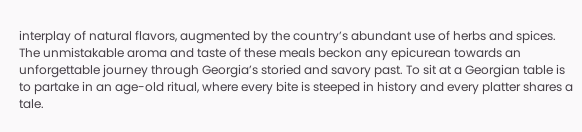interplay of natural flavors, augmented by the country’s abundant use of herbs and spices. The unmistakable aroma and taste of these meals beckon any epicurean towards an unforgettable journey through Georgia’s storied and savory past. To sit at a Georgian table is to partake in an age-old ritual, where every bite is steeped in history and every platter shares a tale.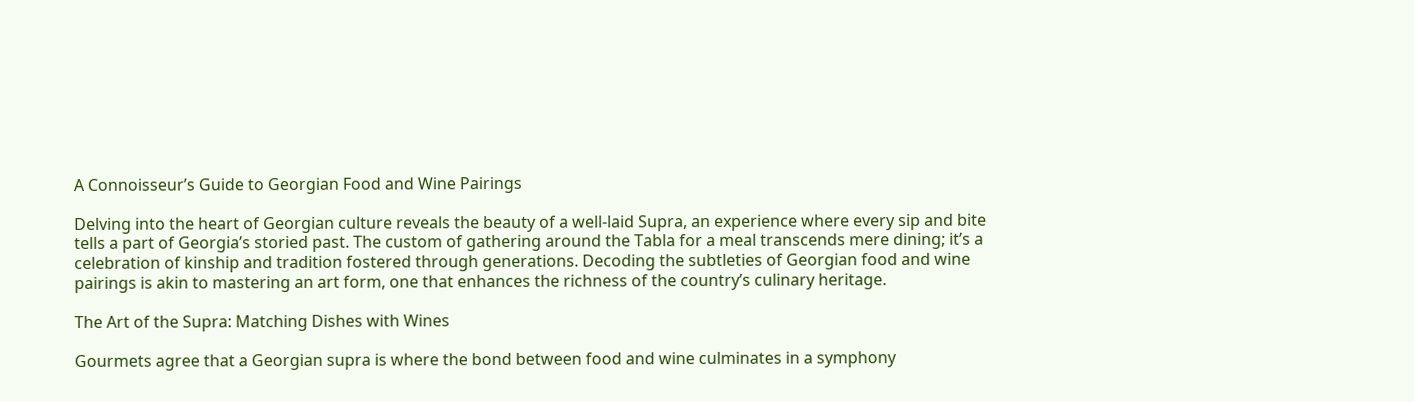A Connoisseur’s Guide to Georgian Food and Wine Pairings

Delving into the heart of Georgian culture reveals the beauty of a well-laid Supra, an experience where every sip and bite tells a part of Georgia’s storied past. The custom of gathering around the Tabla for a meal transcends mere dining; it’s a celebration of kinship and tradition fostered through generations. Decoding the subtleties of Georgian food and wine pairings is akin to mastering an art form, one that enhances the richness of the country’s culinary heritage.

The Art of the Supra: Matching Dishes with Wines

Gourmets agree that a Georgian supra is where the bond between food and wine culminates in a symphony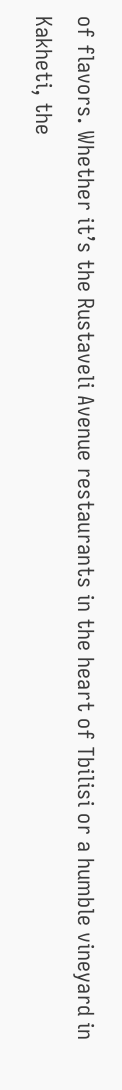of flavors. Whether it’s the Rustaveli Avenue restaurants in the heart of Tbilisi or a humble vineyard in Kakheti, the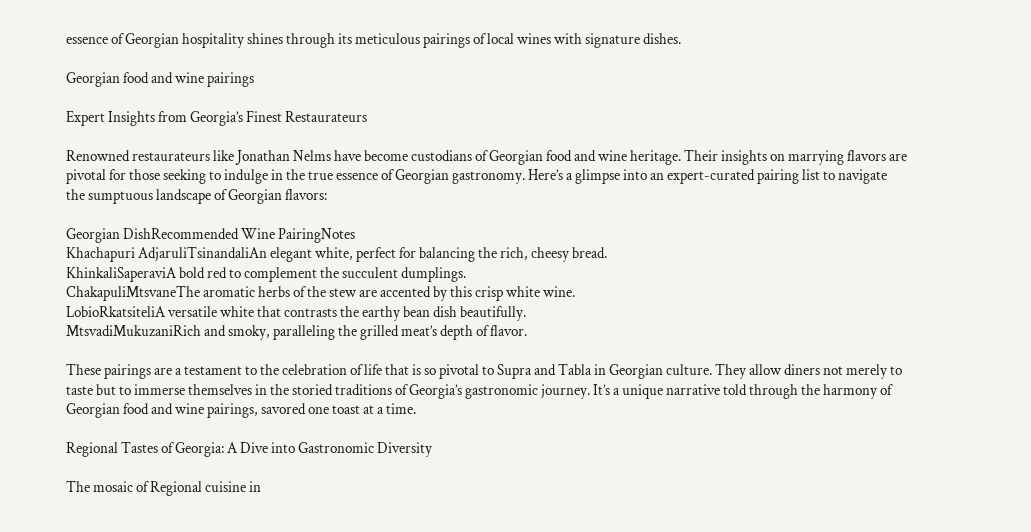essence of Georgian hospitality shines through its meticulous pairings of local wines with signature dishes.

Georgian food and wine pairings

Expert Insights from Georgia’s Finest Restaurateurs

Renowned restaurateurs like Jonathan Nelms have become custodians of Georgian food and wine heritage. Their insights on marrying flavors are pivotal for those seeking to indulge in the true essence of Georgian gastronomy. Here’s a glimpse into an expert-curated pairing list to navigate the sumptuous landscape of Georgian flavors:

Georgian DishRecommended Wine PairingNotes
Khachapuri AdjaruliTsinandaliAn elegant white, perfect for balancing the rich, cheesy bread.
KhinkaliSaperaviA bold red to complement the succulent dumplings.
ChakapuliMtsvaneThe aromatic herbs of the stew are accented by this crisp white wine.
LobioRkatsiteliA versatile white that contrasts the earthy bean dish beautifully.
MtsvadiMukuzaniRich and smoky, paralleling the grilled meat’s depth of flavor.

These pairings are a testament to the celebration of life that is so pivotal to Supra and Tabla in Georgian culture. They allow diners not merely to taste but to immerse themselves in the storied traditions of Georgia’s gastronomic journey. It’s a unique narrative told through the harmony of Georgian food and wine pairings, savored one toast at a time.

Regional Tastes of Georgia: A Dive into Gastronomic Diversity

The mosaic of Regional cuisine in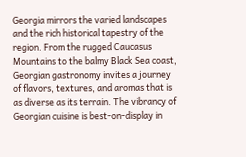Georgia mirrors the varied landscapes and the rich historical tapestry of the region. From the rugged Caucasus Mountains to the balmy Black Sea coast, Georgian gastronomy invites a journey of flavors, textures, and aromas that is as diverse as its terrain. The vibrancy of Georgian cuisine is best-on-display in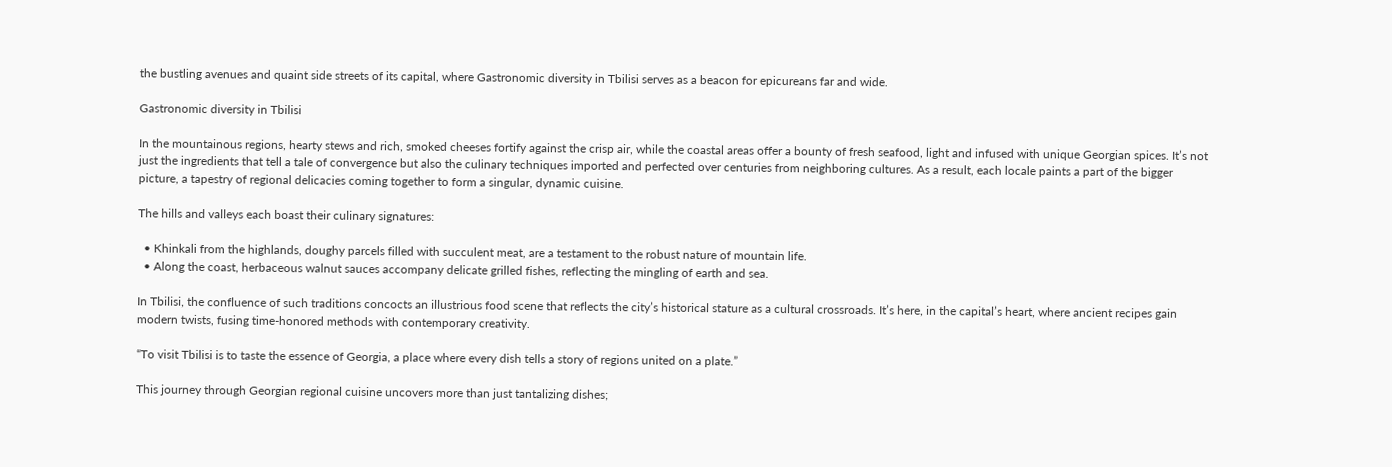the bustling avenues and quaint side streets of its capital, where Gastronomic diversity in Tbilisi serves as a beacon for epicureans far and wide.

Gastronomic diversity in Tbilisi

In the mountainous regions, hearty stews and rich, smoked cheeses fortify against the crisp air, while the coastal areas offer a bounty of fresh seafood, light and infused with unique Georgian spices. It’s not just the ingredients that tell a tale of convergence but also the culinary techniques imported and perfected over centuries from neighboring cultures. As a result, each locale paints a part of the bigger picture, a tapestry of regional delicacies coming together to form a singular, dynamic cuisine.

The hills and valleys each boast their culinary signatures:

  • Khinkali from the highlands, doughy parcels filled with succulent meat, are a testament to the robust nature of mountain life.
  • Along the coast, herbaceous walnut sauces accompany delicate grilled fishes, reflecting the mingling of earth and sea.

In Tbilisi, the confluence of such traditions concocts an illustrious food scene that reflects the city’s historical stature as a cultural crossroads. It’s here, in the capital’s heart, where ancient recipes gain modern twists, fusing time-honored methods with contemporary creativity.

“To visit Tbilisi is to taste the essence of Georgia, a place where every dish tells a story of regions united on a plate.”

This journey through Georgian regional cuisine uncovers more than just tantalizing dishes;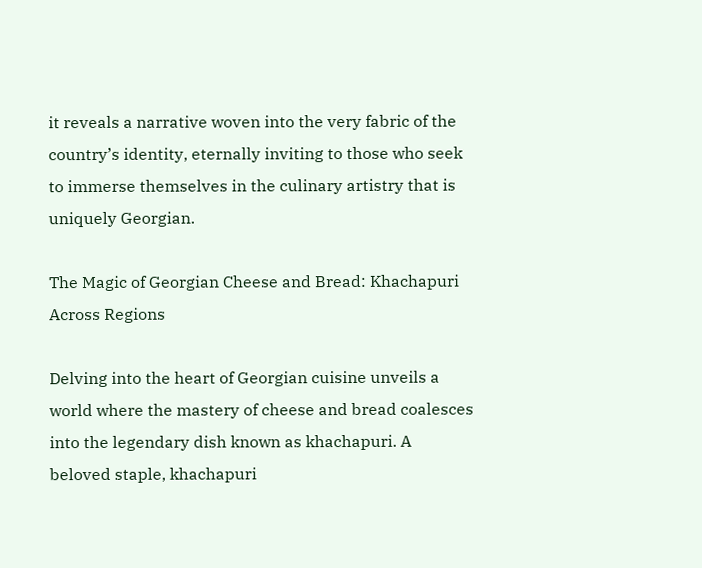it reveals a narrative woven into the very fabric of the country’s identity, eternally inviting to those who seek to immerse themselves in the culinary artistry that is uniquely Georgian.

The Magic of Georgian Cheese and Bread: Khachapuri Across Regions

Delving into the heart of Georgian cuisine unveils a world where the mastery of cheese and bread coalesces into the legendary dish known as khachapuri. A beloved staple, khachapuri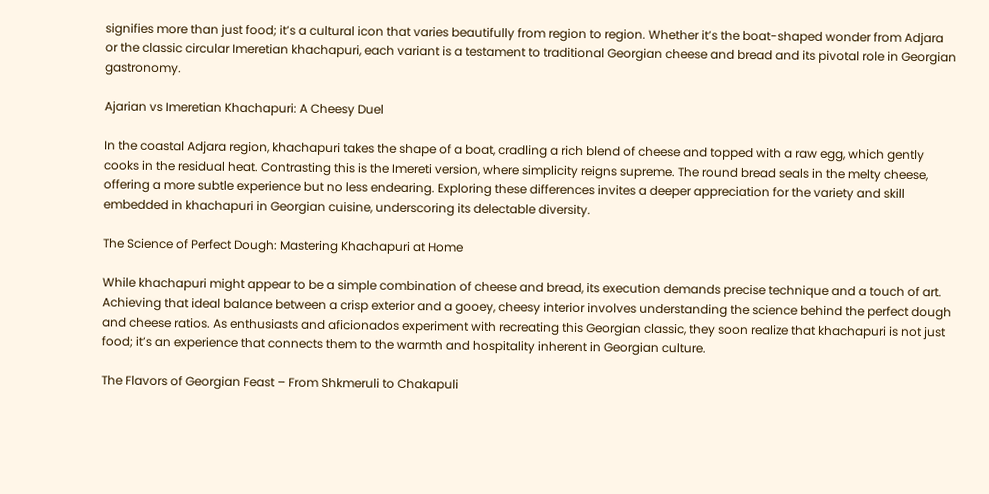signifies more than just food; it’s a cultural icon that varies beautifully from region to region. Whether it’s the boat-shaped wonder from Adjara or the classic circular Imeretian khachapuri, each variant is a testament to traditional Georgian cheese and bread and its pivotal role in Georgian gastronomy.

Ajarian vs Imeretian Khachapuri: A Cheesy Duel

In the coastal Adjara region, khachapuri takes the shape of a boat, cradling a rich blend of cheese and topped with a raw egg, which gently cooks in the residual heat. Contrasting this is the Imereti version, where simplicity reigns supreme. The round bread seals in the melty cheese, offering a more subtle experience but no less endearing. Exploring these differences invites a deeper appreciation for the variety and skill embedded in khachapuri in Georgian cuisine, underscoring its delectable diversity.

The Science of Perfect Dough: Mastering Khachapuri at Home

While khachapuri might appear to be a simple combination of cheese and bread, its execution demands precise technique and a touch of art. Achieving that ideal balance between a crisp exterior and a gooey, cheesy interior involves understanding the science behind the perfect dough and cheese ratios. As enthusiasts and aficionados experiment with recreating this Georgian classic, they soon realize that khachapuri is not just food; it’s an experience that connects them to the warmth and hospitality inherent in Georgian culture.

The Flavors of Georgian Feast – From Shkmeruli to Chakapuli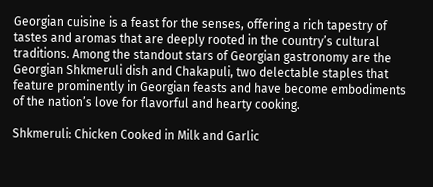Georgian cuisine is a feast for the senses, offering a rich tapestry of tastes and aromas that are deeply rooted in the country’s cultural traditions. Among the standout stars of Georgian gastronomy are the Georgian Shkmeruli dish and Chakapuli, two delectable staples that feature prominently in Georgian feasts and have become embodiments of the nation’s love for flavorful and hearty cooking.

Shkmeruli: Chicken Cooked in Milk and Garlic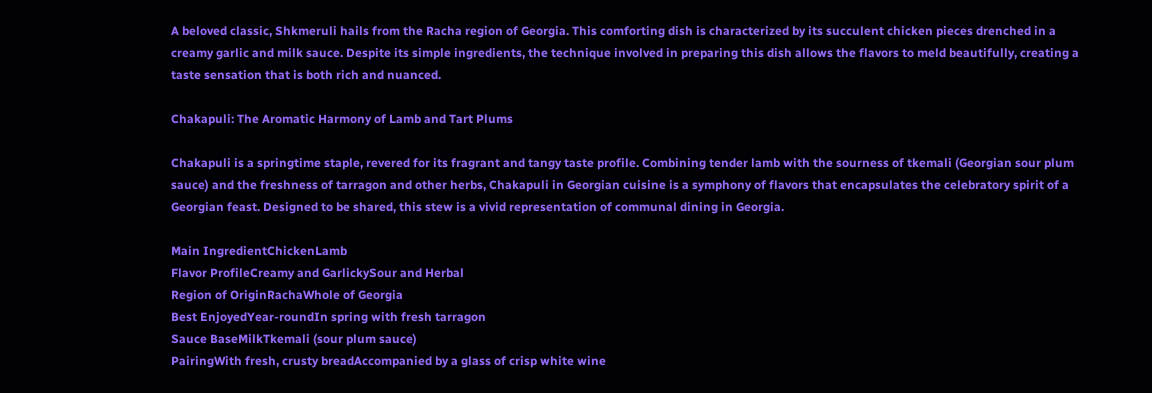A beloved classic, Shkmeruli hails from the Racha region of Georgia. This comforting dish is characterized by its succulent chicken pieces drenched in a creamy garlic and milk sauce. Despite its simple ingredients, the technique involved in preparing this dish allows the flavors to meld beautifully, creating a taste sensation that is both rich and nuanced.

Chakapuli: The Aromatic Harmony of Lamb and Tart Plums

Chakapuli is a springtime staple, revered for its fragrant and tangy taste profile. Combining tender lamb with the sourness of tkemali (Georgian sour plum sauce) and the freshness of tarragon and other herbs, Chakapuli in Georgian cuisine is a symphony of flavors that encapsulates the celebratory spirit of a Georgian feast. Designed to be shared, this stew is a vivid representation of communal dining in Georgia.

Main IngredientChickenLamb
Flavor ProfileCreamy and GarlickySour and Herbal
Region of OriginRachaWhole of Georgia
Best EnjoyedYear-roundIn spring with fresh tarragon
Sauce BaseMilkTkemali (sour plum sauce)
PairingWith fresh, crusty breadAccompanied by a glass of crisp white wine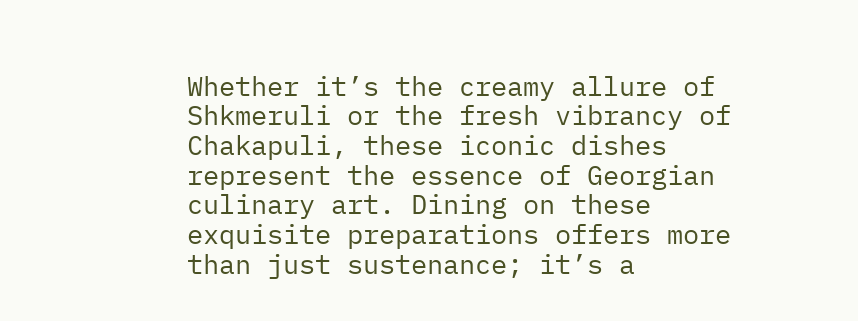Whether it’s the creamy allure of Shkmeruli or the fresh vibrancy of Chakapuli, these iconic dishes represent the essence of Georgian culinary art. Dining on these exquisite preparations offers more than just sustenance; it’s a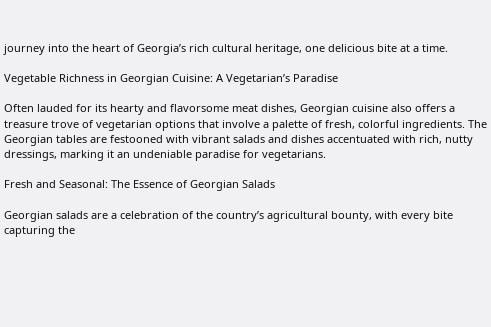journey into the heart of Georgia’s rich cultural heritage, one delicious bite at a time.

Vegetable Richness in Georgian Cuisine: A Vegetarian’s Paradise

Often lauded for its hearty and flavorsome meat dishes, Georgian cuisine also offers a treasure trove of vegetarian options that involve a palette of fresh, colorful ingredients. The Georgian tables are festooned with vibrant salads and dishes accentuated with rich, nutty dressings, marking it an undeniable paradise for vegetarians.

Fresh and Seasonal: The Essence of Georgian Salads

Georgian salads are a celebration of the country’s agricultural bounty, with every bite capturing the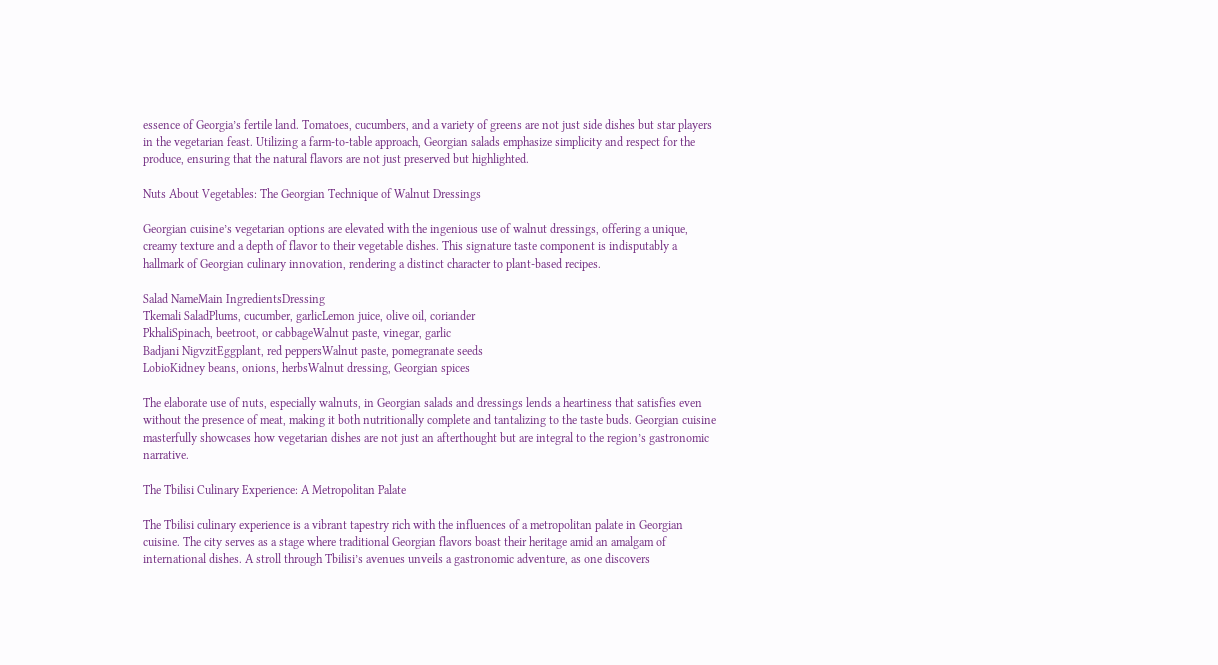essence of Georgia’s fertile land. Tomatoes, cucumbers, and a variety of greens are not just side dishes but star players in the vegetarian feast. Utilizing a farm-to-table approach, Georgian salads emphasize simplicity and respect for the produce, ensuring that the natural flavors are not just preserved but highlighted.

Nuts About Vegetables: The Georgian Technique of Walnut Dressings

Georgian cuisine’s vegetarian options are elevated with the ingenious use of walnut dressings, offering a unique, creamy texture and a depth of flavor to their vegetable dishes. This signature taste component is indisputably a hallmark of Georgian culinary innovation, rendering a distinct character to plant-based recipes.

Salad NameMain IngredientsDressing
Tkemali SaladPlums, cucumber, garlicLemon juice, olive oil, coriander
PkhaliSpinach, beetroot, or cabbageWalnut paste, vinegar, garlic
Badjani NigvzitEggplant, red peppersWalnut paste, pomegranate seeds
LobioKidney beans, onions, herbsWalnut dressing, Georgian spices

The elaborate use of nuts, especially walnuts, in Georgian salads and dressings lends a heartiness that satisfies even without the presence of meat, making it both nutritionally complete and tantalizing to the taste buds. Georgian cuisine masterfully showcases how vegetarian dishes are not just an afterthought but are integral to the region’s gastronomic narrative.

The Tbilisi Culinary Experience: A Metropolitan Palate

The Tbilisi culinary experience is a vibrant tapestry rich with the influences of a metropolitan palate in Georgian cuisine. The city serves as a stage where traditional Georgian flavors boast their heritage amid an amalgam of international dishes. A stroll through Tbilisi’s avenues unveils a gastronomic adventure, as one discovers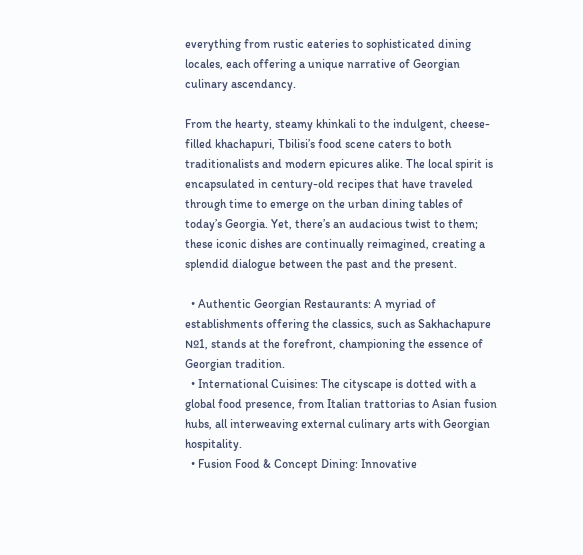everything from rustic eateries to sophisticated dining locales, each offering a unique narrative of Georgian culinary ascendancy.

From the hearty, steamy khinkali to the indulgent, cheese-filled khachapuri, Tbilisi’s food scene caters to both traditionalists and modern epicures alike. The local spirit is encapsulated in century-old recipes that have traveled through time to emerge on the urban dining tables of today’s Georgia. Yet, there’s an audacious twist to them; these iconic dishes are continually reimagined, creating a splendid dialogue between the past and the present.

  • Authentic Georgian Restaurants: A myriad of establishments offering the classics, such as Sakhachapure №1, stands at the forefront, championing the essence of Georgian tradition.
  • International Cuisines: The cityscape is dotted with a global food presence, from Italian trattorias to Asian fusion hubs, all interweaving external culinary arts with Georgian hospitality.
  • Fusion Food & Concept Dining: Innovative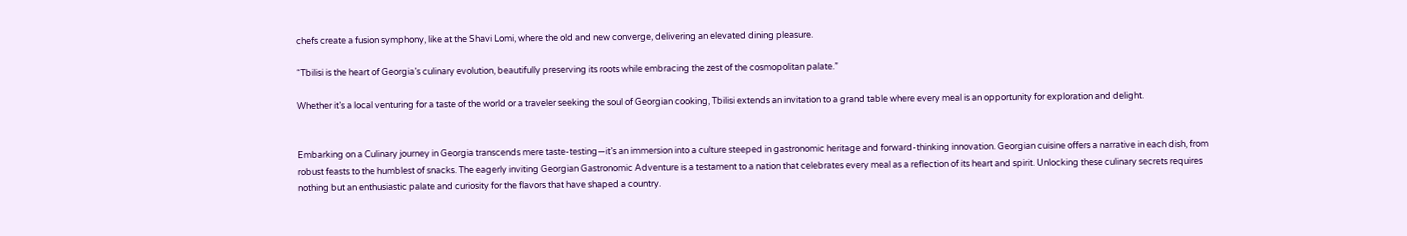chefs create a fusion symphony, like at the Shavi Lomi, where the old and new converge, delivering an elevated dining pleasure.

“Tbilisi is the heart of Georgia’s culinary evolution, beautifully preserving its roots while embracing the zest of the cosmopolitan palate.”

Whether it’s a local venturing for a taste of the world or a traveler seeking the soul of Georgian cooking, Tbilisi extends an invitation to a grand table where every meal is an opportunity for exploration and delight.


Embarking on a Culinary journey in Georgia transcends mere taste-testing—it’s an immersion into a culture steeped in gastronomic heritage and forward-thinking innovation. Georgian cuisine offers a narrative in each dish, from robust feasts to the humblest of snacks. The eagerly inviting Georgian Gastronomic Adventure is a testament to a nation that celebrates every meal as a reflection of its heart and spirit. Unlocking these culinary secrets requires nothing but an enthusiastic palate and curiosity for the flavors that have shaped a country.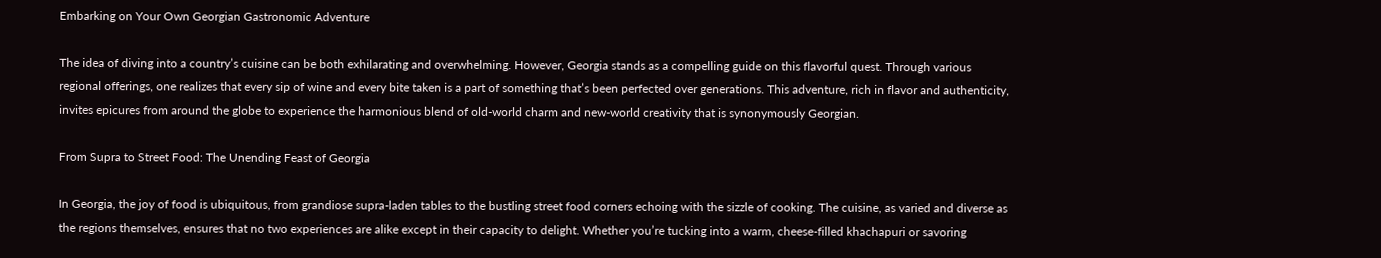Embarking on Your Own Georgian Gastronomic Adventure

The idea of diving into a country’s cuisine can be both exhilarating and overwhelming. However, Georgia stands as a compelling guide on this flavorful quest. Through various regional offerings, one realizes that every sip of wine and every bite taken is a part of something that’s been perfected over generations. This adventure, rich in flavor and authenticity, invites epicures from around the globe to experience the harmonious blend of old-world charm and new-world creativity that is synonymously Georgian.

From Supra to Street Food: The Unending Feast of Georgia

In Georgia, the joy of food is ubiquitous, from grandiose supra-laden tables to the bustling street food corners echoing with the sizzle of cooking. The cuisine, as varied and diverse as the regions themselves, ensures that no two experiences are alike except in their capacity to delight. Whether you’re tucking into a warm, cheese-filled khachapuri or savoring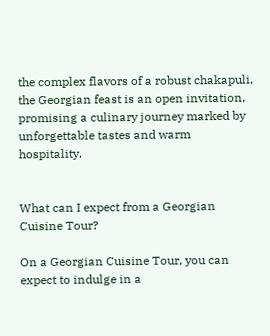the complex flavors of a robust chakapuli, the Georgian feast is an open invitation, promising a culinary journey marked by unforgettable tastes and warm hospitality.


What can I expect from a Georgian Cuisine Tour?

On a Georgian Cuisine Tour, you can expect to indulge in a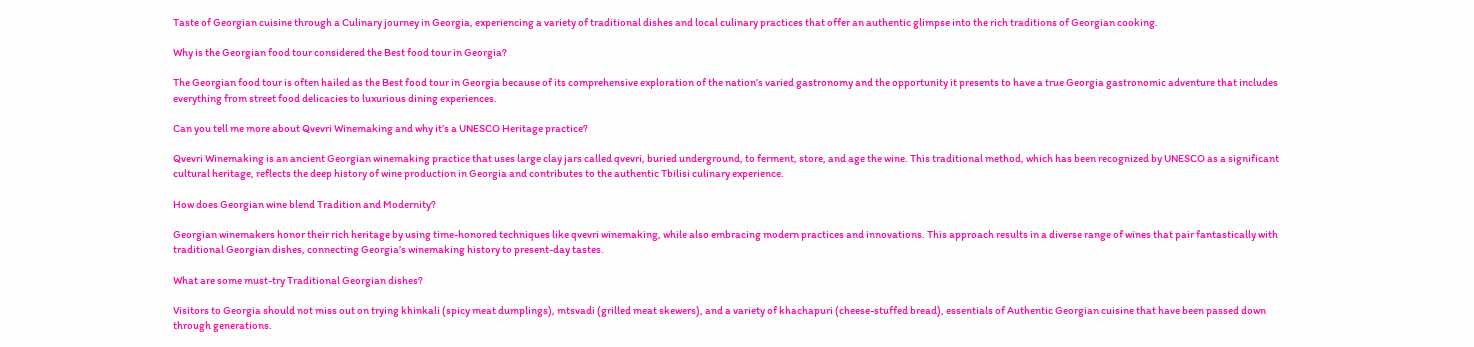Taste of Georgian cuisine through a Culinary journey in Georgia, experiencing a variety of traditional dishes and local culinary practices that offer an authentic glimpse into the rich traditions of Georgian cooking.

Why is the Georgian food tour considered the Best food tour in Georgia?

The Georgian food tour is often hailed as the Best food tour in Georgia because of its comprehensive exploration of the nation’s varied gastronomy and the opportunity it presents to have a true Georgia gastronomic adventure that includes everything from street food delicacies to luxurious dining experiences.

Can you tell me more about Qvevri Winemaking and why it’s a UNESCO Heritage practice?

Qvevri Winemaking is an ancient Georgian winemaking practice that uses large clay jars called qvevri, buried underground, to ferment, store, and age the wine. This traditional method, which has been recognized by UNESCO as a significant cultural heritage, reflects the deep history of wine production in Georgia and contributes to the authentic Tbilisi culinary experience.

How does Georgian wine blend Tradition and Modernity?

Georgian winemakers honor their rich heritage by using time-honored techniques like qvevri winemaking, while also embracing modern practices and innovations. This approach results in a diverse range of wines that pair fantastically with traditional Georgian dishes, connecting Georgia’s winemaking history to present-day tastes.

What are some must-try Traditional Georgian dishes?

Visitors to Georgia should not miss out on trying khinkali (spicy meat dumplings), mtsvadi (grilled meat skewers), and a variety of khachapuri (cheese-stuffed bread), essentials of Authentic Georgian cuisine that have been passed down through generations.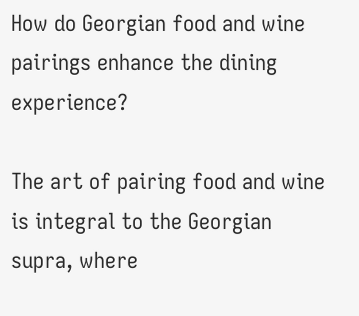How do Georgian food and wine pairings enhance the dining experience?

The art of pairing food and wine is integral to the Georgian supra, where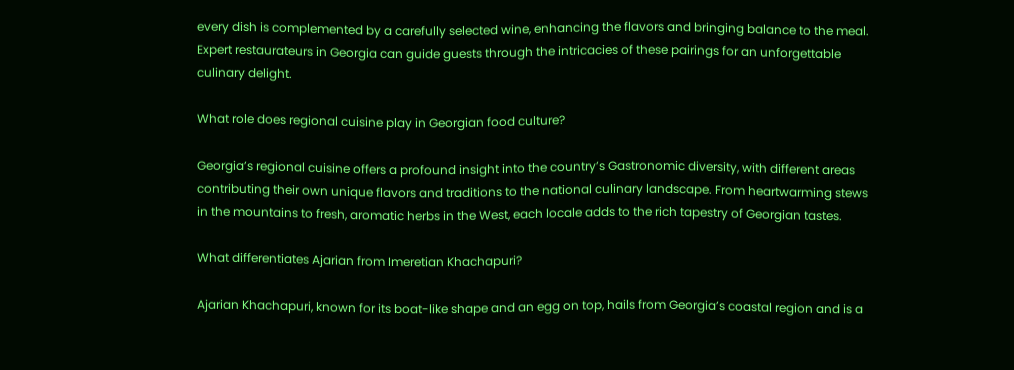every dish is complemented by a carefully selected wine, enhancing the flavors and bringing balance to the meal. Expert restaurateurs in Georgia can guide guests through the intricacies of these pairings for an unforgettable culinary delight.

What role does regional cuisine play in Georgian food culture?

Georgia’s regional cuisine offers a profound insight into the country’s Gastronomic diversity, with different areas contributing their own unique flavors and traditions to the national culinary landscape. From heartwarming stews in the mountains to fresh, aromatic herbs in the West, each locale adds to the rich tapestry of Georgian tastes.

What differentiates Ajarian from Imeretian Khachapuri?

Ajarian Khachapuri, known for its boat-like shape and an egg on top, hails from Georgia’s coastal region and is a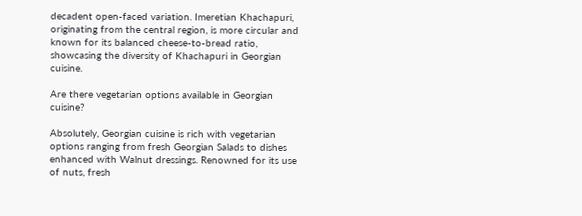decadent open-faced variation. Imeretian Khachapuri, originating from the central region, is more circular and known for its balanced cheese-to-bread ratio, showcasing the diversity of Khachapuri in Georgian cuisine.

Are there vegetarian options available in Georgian cuisine?

Absolutely, Georgian cuisine is rich with vegetarian options ranging from fresh Georgian Salads to dishes enhanced with Walnut dressings. Renowned for its use of nuts, fresh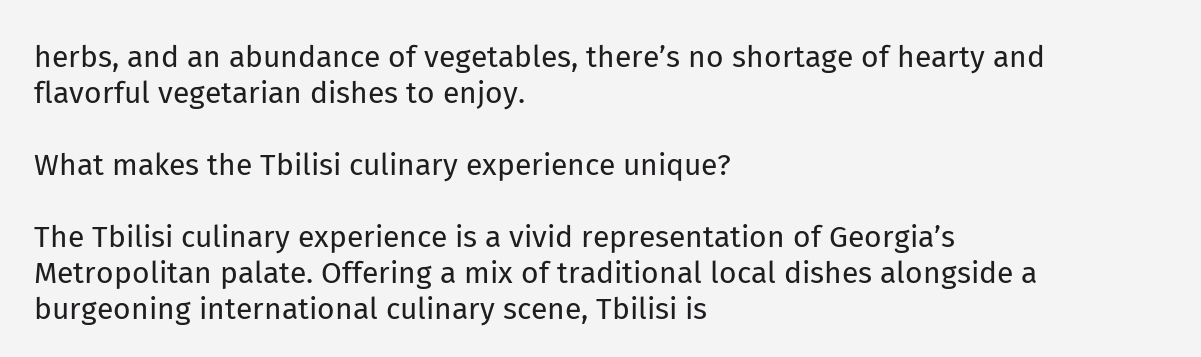herbs, and an abundance of vegetables, there’s no shortage of hearty and flavorful vegetarian dishes to enjoy.

What makes the Tbilisi culinary experience unique?

The Tbilisi culinary experience is a vivid representation of Georgia’s Metropolitan palate. Offering a mix of traditional local dishes alongside a burgeoning international culinary scene, Tbilisi is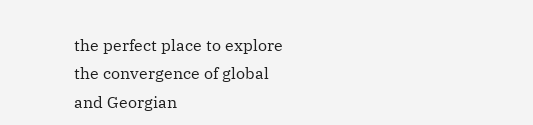the perfect place to explore the convergence of global and Georgian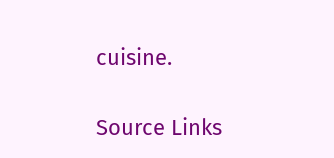cuisine.

Source Links